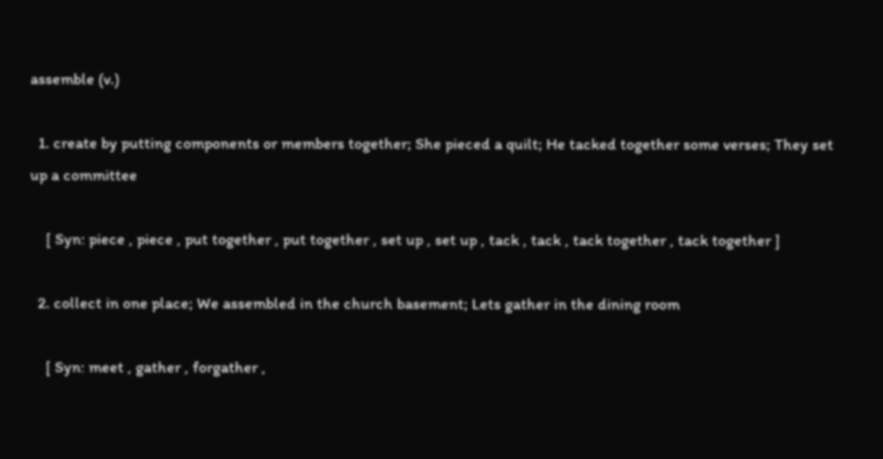assemble (v.)

  1. create by putting components or members together; She pieced a quilt; He tacked together some verses; They set up a committee

    [ Syn: piece , piece , put together , put together , set up , set up , tack , tack , tack together , tack together ]

  2. collect in one place; We assembled in the church basement; Lets gather in the dining room

    [ Syn: meet , gather , forgather ,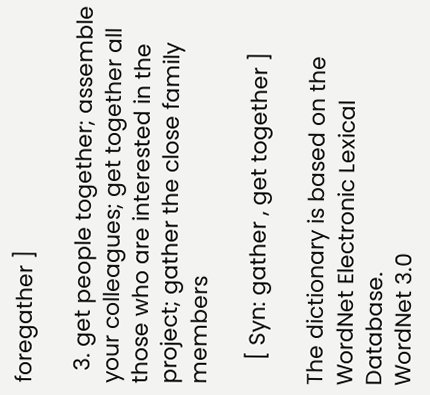foregather ]

  3. get people together; assemble your colleagues; get together all those who are interested in the project; gather the close family members

    [ Syn: gather , get together ]

The dictionary is based on the WordNet Electronic Lexical Database.
WordNet 3.0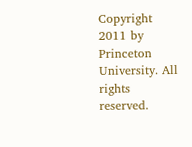Copyright 2011 by Princeton University. All rights reserved.